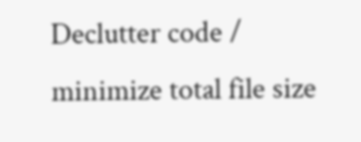Declutter code / minimize total file size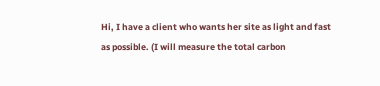Hi, I have a client who wants her site as light and fast as possible. (I will measure the total carbon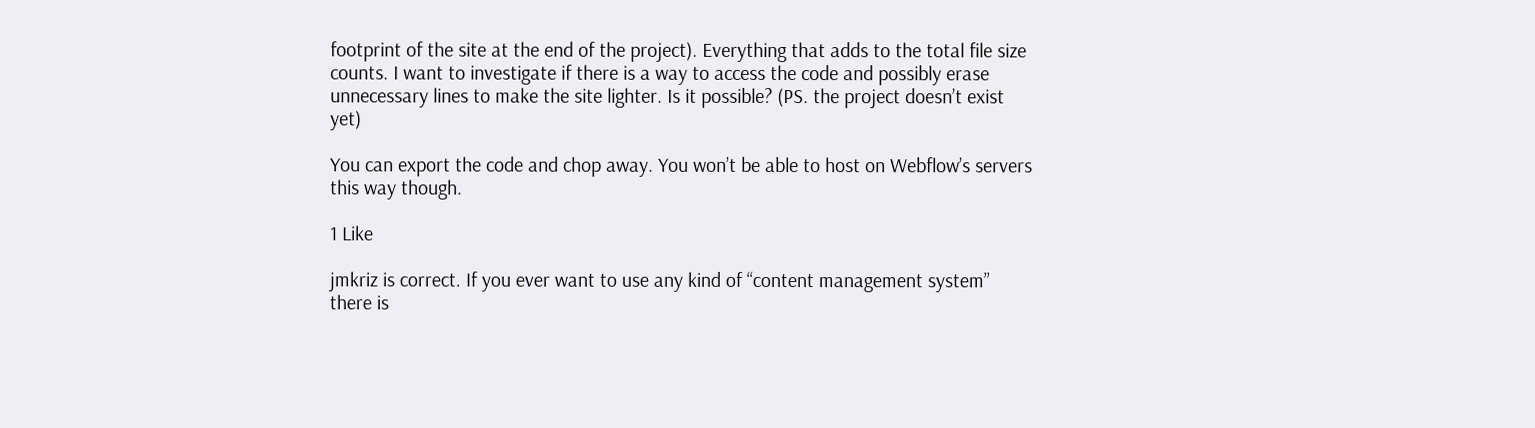footprint of the site at the end of the project). Everything that adds to the total file size counts. I want to investigate if there is a way to access the code and possibly erase unnecessary lines to make the site lighter. Is it possible? (PS. the project doesn’t exist yet)

You can export the code and chop away. You won’t be able to host on Webflow’s servers this way though.

1 Like

jmkriz is correct. If you ever want to use any kind of “content management system” there is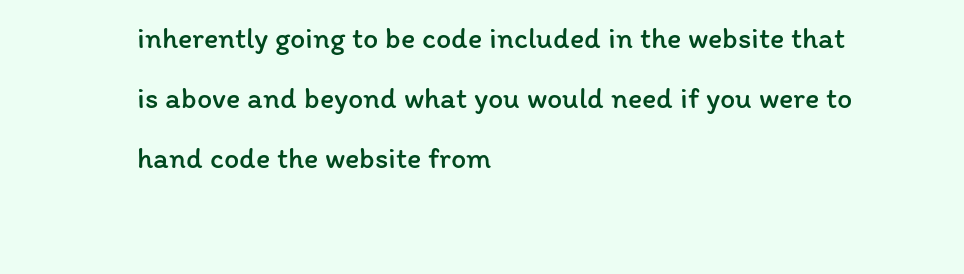inherently going to be code included in the website that is above and beyond what you would need if you were to hand code the website from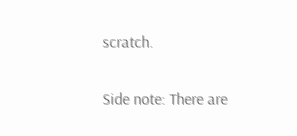scratch.

Side note: There are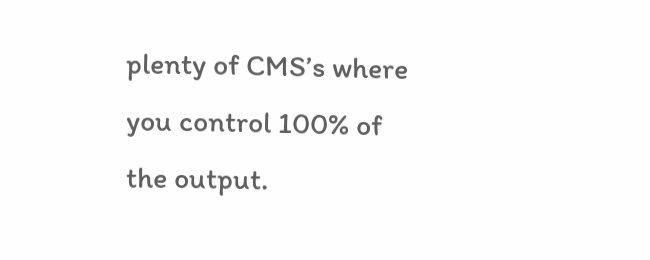plenty of CMS’s where you control 100% of the output.